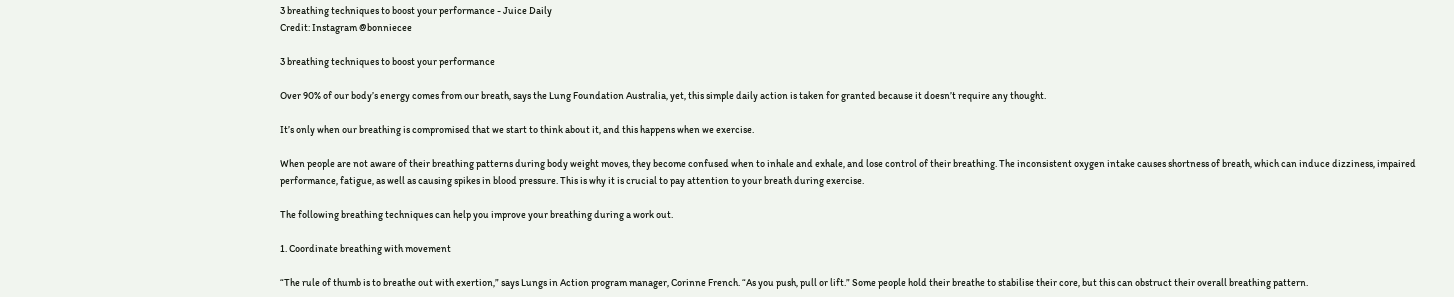3 breathing techniques to boost your performance - Juice Daily
Credit: Instagram @bonniecee

3 breathing techniques to boost your performance

Over 90% of our body’s energy comes from our breath, says the Lung Foundation Australia, yet, this simple daily action is taken for granted because it doesn’t require any thought.

It’s only when our breathing is compromised that we start to think about it, and this happens when we exercise.

When people are not aware of their breathing patterns during body weight moves, they become confused when to inhale and exhale, and lose control of their breathing. The inconsistent oxygen intake causes shortness of breath, which can induce dizziness, impaired performance, fatigue, as well as causing spikes in blood pressure. This is why it is crucial to pay attention to your breath during exercise.

The following breathing techniques can help you improve your breathing during a work out.

1. Coordinate breathing with movement

“The rule of thumb is to breathe out with exertion,” says Lungs in Action program manager, Corinne French. “As you push, pull or lift.” Some people hold their breathe to stabilise their core, but this can obstruct their overall breathing pattern.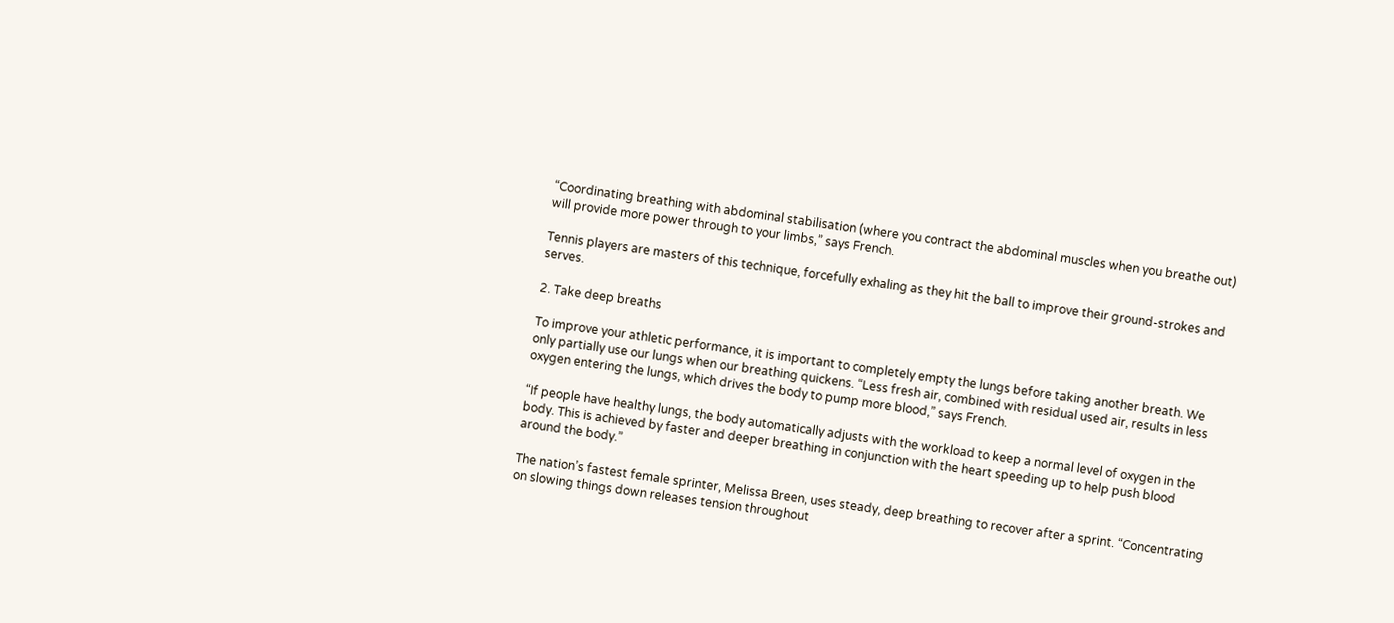“Coordinating breathing with abdominal stabilisation (where you contract the abdominal muscles when you breathe out) will provide more power through to your limbs,” says French.

Tennis players are masters of this technique, forcefully exhaling as they hit the ball to improve their ground-strokes and serves.

2. Take deep breaths

To improve your athletic performance, it is important to completely empty the lungs before taking another breath. We only partially use our lungs when our breathing quickens. “Less fresh air, combined with residual used air, results in less oxygen entering the lungs, which drives the body to pump more blood,” says French.

“If people have healthy lungs, the body automatically adjusts with the workload to keep a normal level of oxygen in the body. This is achieved by faster and deeper breathing in conjunction with the heart speeding up to help push blood around the body.”

The nation’s fastest female sprinter, Melissa Breen, uses steady, deep breathing to recover after a sprint. “Concentrating on slowing things down releases tension throughout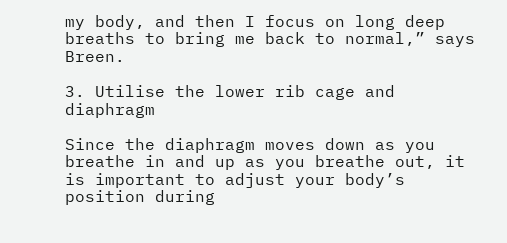my body, and then I focus on long deep breaths to bring me back to normal,” says Breen.

3. Utilise the lower rib cage and diaphragm

Since the diaphragm moves down as you breathe in and up as you breathe out, it is important to adjust your body’s position during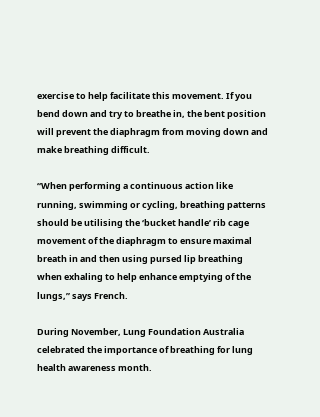exercise to help facilitate this movement. If you bend down and try to breathe in, the bent position will prevent the diaphragm from moving down and make breathing difficult.

“When performing a continuous action like running, swimming or cycling, breathing patterns should be utilising the ‘bucket handle’ rib cage movement of the diaphragm to ensure maximal breath in and then using pursed lip breathing when exhaling to help enhance emptying of the lungs,” says French.

During November, Lung Foundation Australia celebrated the importance of breathing for lung health awareness month.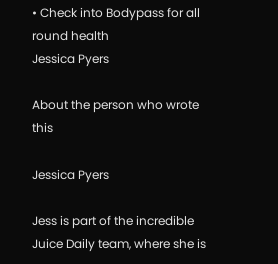• Check into Bodypass for all round health
Jessica Pyers

About the person who wrote this

Jessica Pyers

Jess is part of the incredible Juice Daily team, where she is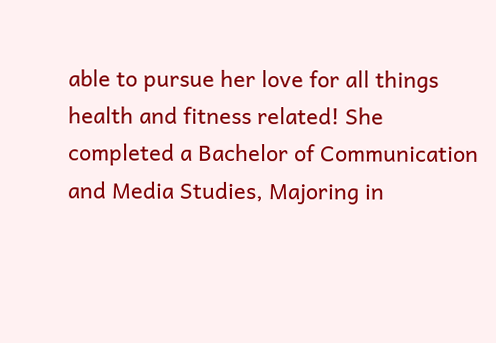able to pursue her love for all things health and fitness related! She completed a Bachelor of Communication and Media Studies, Majoring in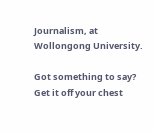Journalism, at Wollongong University.

Got something to say? Get it off your chest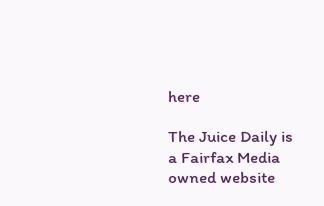here

The Juice Daily is a Fairfax Media owned website